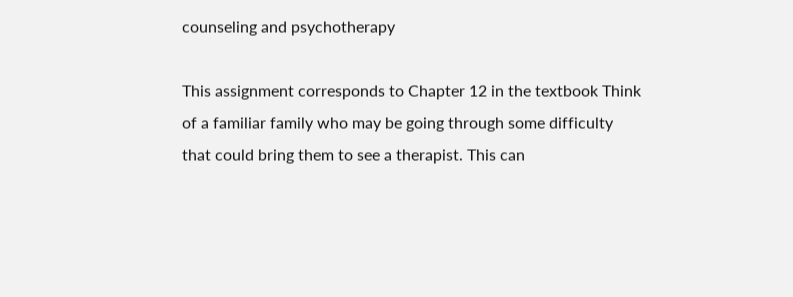counseling and psychotherapy

This assignment corresponds to Chapter 12 in the textbook Think of a familiar family who may be going through some difficulty that could bring them to see a therapist. This can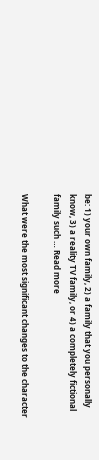be: 1) your own family, 2) a family that you personally know, 3) a reality TV family, or 4) a completely fictional family such … Read more

What were the most significant changes to the character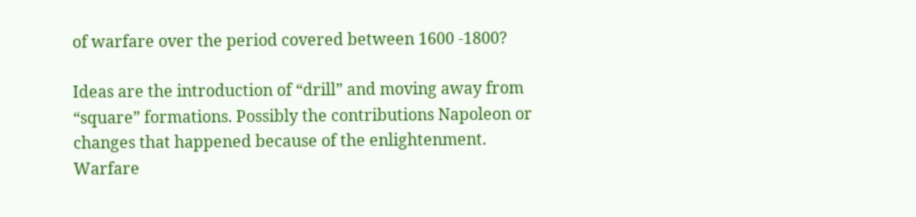of warfare over the period covered between 1600 -1800?

Ideas are the introduction of “drill” and moving away from “square” formations. Possibly the contributions Napoleon or changes that happened because of the enlightenment. Warfare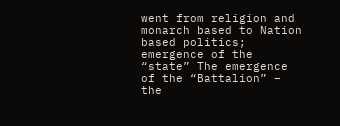went from religion and monarch based to Nation based politics; emergence of the “state” The emergence of the “Battalion” – the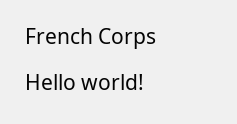French Corps

Hello world!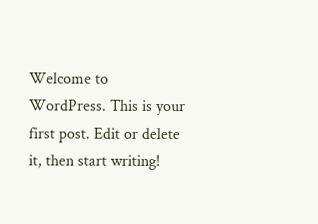Welcome to WordPress. This is your first post. Edit or delete it, then start writing!